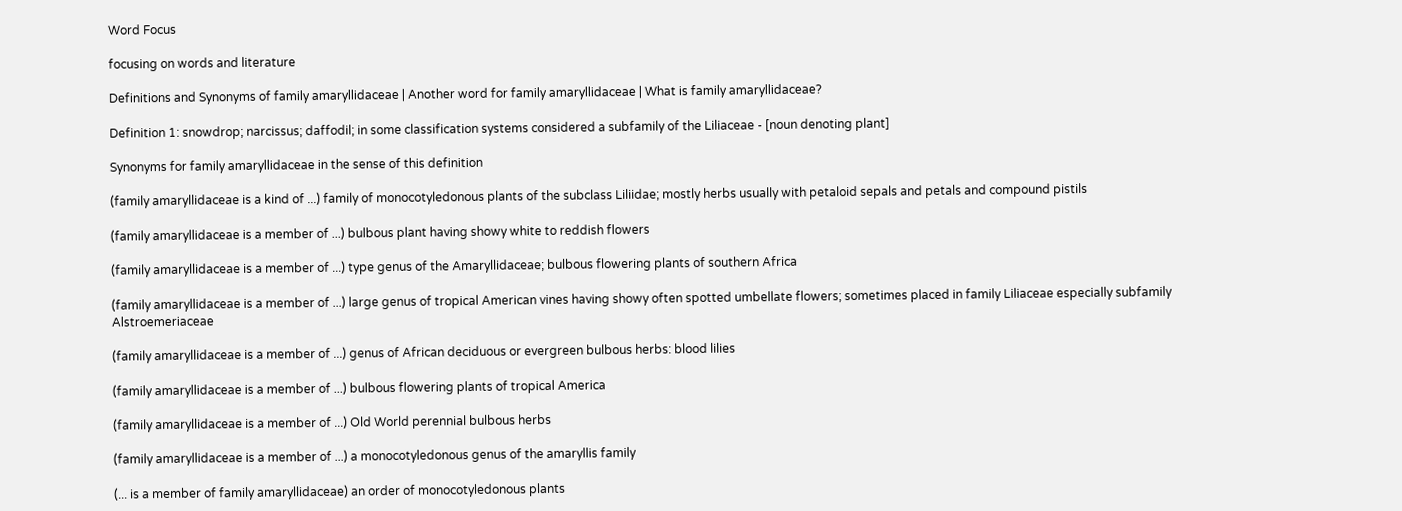Word Focus

focusing on words and literature

Definitions and Synonyms of family amaryllidaceae | Another word for family amaryllidaceae | What is family amaryllidaceae?

Definition 1: snowdrop; narcissus; daffodil; in some classification systems considered a subfamily of the Liliaceae - [noun denoting plant]

Synonyms for family amaryllidaceae in the sense of this definition

(family amaryllidaceae is a kind of ...) family of monocotyledonous plants of the subclass Liliidae; mostly herbs usually with petaloid sepals and petals and compound pistils

(family amaryllidaceae is a member of ...) bulbous plant having showy white to reddish flowers

(family amaryllidaceae is a member of ...) type genus of the Amaryllidaceae; bulbous flowering plants of southern Africa

(family amaryllidaceae is a member of ...) large genus of tropical American vines having showy often spotted umbellate flowers; sometimes placed in family Liliaceae especially subfamily Alstroemeriaceae

(family amaryllidaceae is a member of ...) genus of African deciduous or evergreen bulbous herbs: blood lilies

(family amaryllidaceae is a member of ...) bulbous flowering plants of tropical America

(family amaryllidaceae is a member of ...) Old World perennial bulbous herbs

(family amaryllidaceae is a member of ...) a monocotyledonous genus of the amaryllis family

(... is a member of family amaryllidaceae) an order of monocotyledonous plants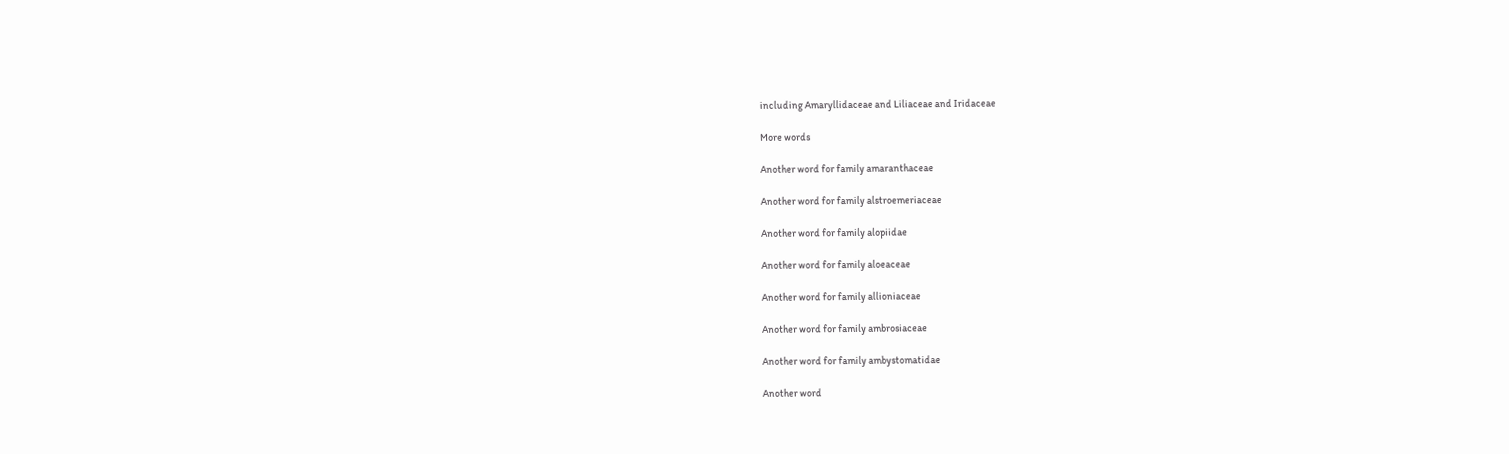including Amaryllidaceae and Liliaceae and Iridaceae

More words

Another word for family amaranthaceae

Another word for family alstroemeriaceae

Another word for family alopiidae

Another word for family aloeaceae

Another word for family allioniaceae

Another word for family ambrosiaceae

Another word for family ambystomatidae

Another word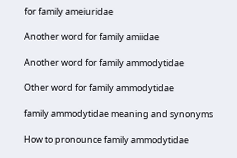for family ameiuridae

Another word for family amiidae

Another word for family ammodytidae

Other word for family ammodytidae

family ammodytidae meaning and synonyms

How to pronounce family ammodytidae